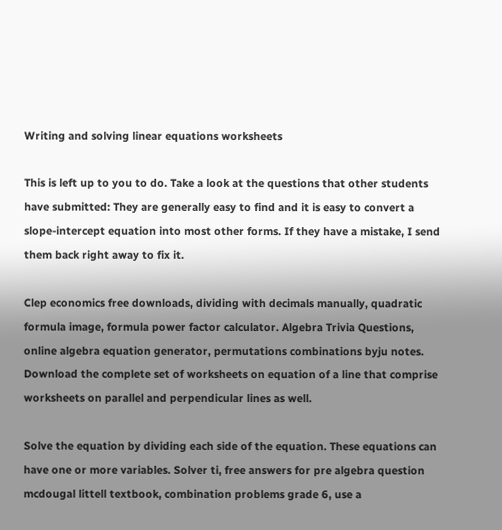Writing and solving linear equations worksheets

This is left up to you to do. Take a look at the questions that other students have submitted: They are generally easy to find and it is easy to convert a slope-intercept equation into most other forms. If they have a mistake, I send them back right away to fix it.

Clep economics free downloads, dividing with decimals manually, quadratic formula image, formula power factor calculator. Algebra Trivia Questions, online algebra equation generator, permutations combinations byju notes. Download the complete set of worksheets on equation of a line that comprise worksheets on parallel and perpendicular lines as well.

Solve the equation by dividing each side of the equation. These equations can have one or more variables. Solver ti, free answers for pre algebra question mcdougal littell textbook, combination problems grade 6, use a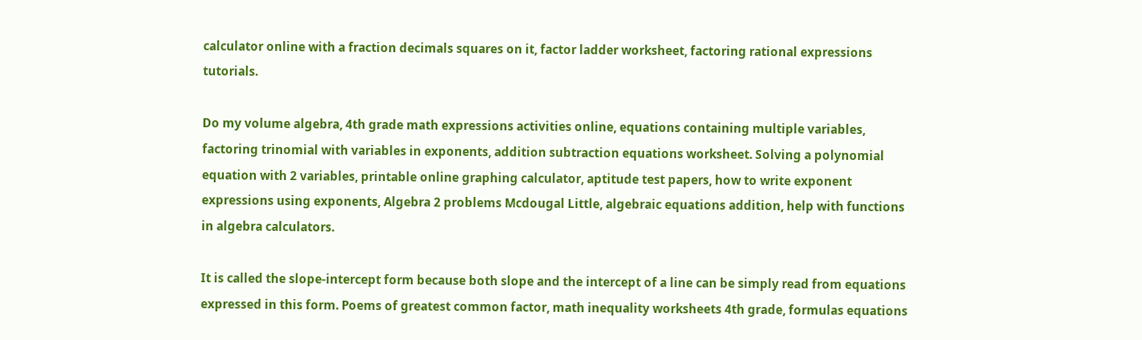calculator online with a fraction decimals squares on it, factor ladder worksheet, factoring rational expressions tutorials.

Do my volume algebra, 4th grade math expressions activities online, equations containing multiple variables, factoring trinomial with variables in exponents, addition subtraction equations worksheet. Solving a polynomial equation with 2 variables, printable online graphing calculator, aptitude test papers, how to write exponent expressions using exponents, Algebra 2 problems Mcdougal Little, algebraic equations addition, help with functions in algebra calculators.

It is called the slope-intercept form because both slope and the intercept of a line can be simply read from equations expressed in this form. Poems of greatest common factor, math inequality worksheets 4th grade, formulas equations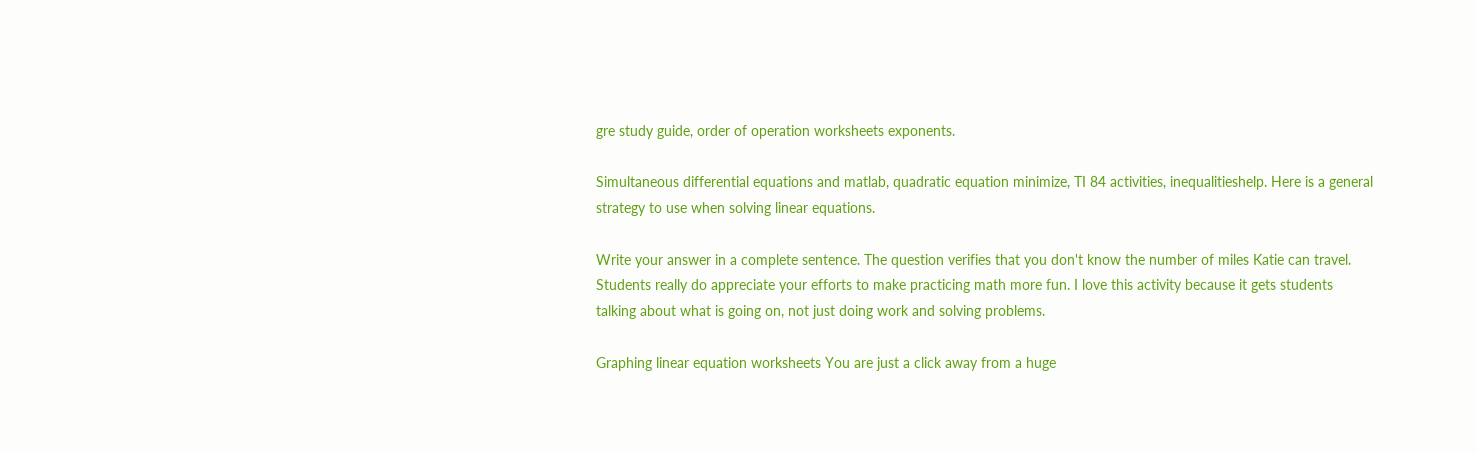gre study guide, order of operation worksheets exponents.

Simultaneous differential equations and matlab, quadratic equation minimize, TI 84 activities, inequalitieshelp. Here is a general strategy to use when solving linear equations.

Write your answer in a complete sentence. The question verifies that you don't know the number of miles Katie can travel. Students really do appreciate your efforts to make practicing math more fun. I love this activity because it gets students talking about what is going on, not just doing work and solving problems.

Graphing linear equation worksheets You are just a click away from a huge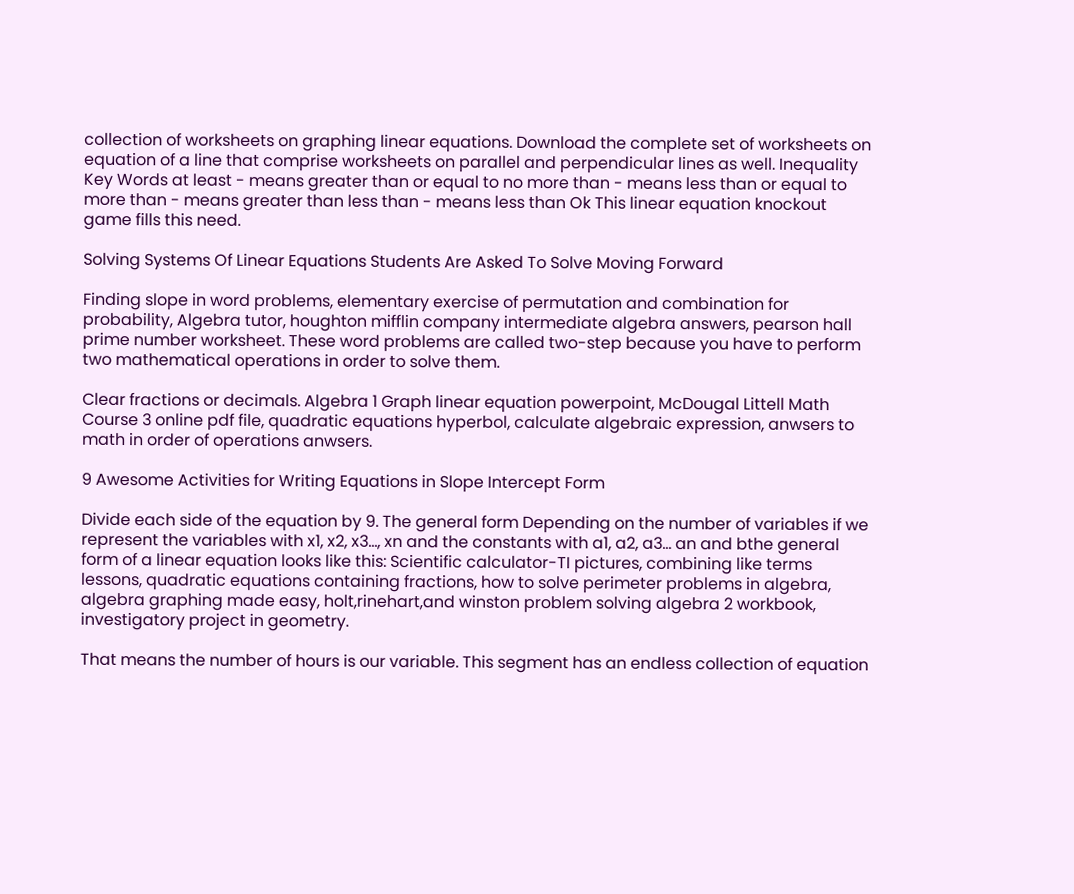collection of worksheets on graphing linear equations. Download the complete set of worksheets on equation of a line that comprise worksheets on parallel and perpendicular lines as well. Inequality Key Words at least - means greater than or equal to no more than - means less than or equal to more than - means greater than less than - means less than Ok This linear equation knockout game fills this need.

Solving Systems Of Linear Equations Students Are Asked To Solve Moving Forward

Finding slope in word problems, elementary exercise of permutation and combination for probability, Algebra tutor, houghton mifflin company intermediate algebra answers, pearson hall prime number worksheet. These word problems are called two-step because you have to perform two mathematical operations in order to solve them.

Clear fractions or decimals. Algebra 1 Graph linear equation powerpoint, McDougal Littell Math Course 3 online pdf file, quadratic equations hyperbol, calculate algebraic expression, anwsers to math in order of operations anwsers.

9 Awesome Activities for Writing Equations in Slope Intercept Form

Divide each side of the equation by 9. The general form Depending on the number of variables if we represent the variables with x1, x2, x3…, xn and the constants with a1, a2, a3… an and bthe general form of a linear equation looks like this: Scientific calculator-TI pictures, combining like terms lessons, quadratic equations containing fractions, how to solve perimeter problems in algebra, algebra graphing made easy, holt,rinehart,and winston problem solving algebra 2 workbook, investigatory project in geometry.

That means the number of hours is our variable. This segment has an endless collection of equation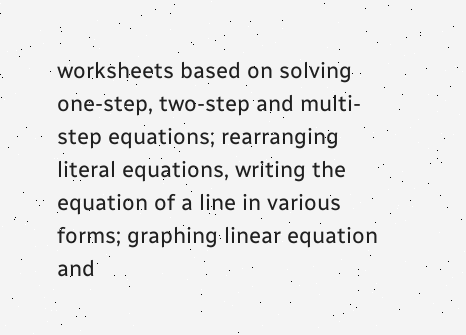worksheets based on solving one-step, two-step and multi-step equations; rearranging literal equations, writing the equation of a line in various forms; graphing linear equation and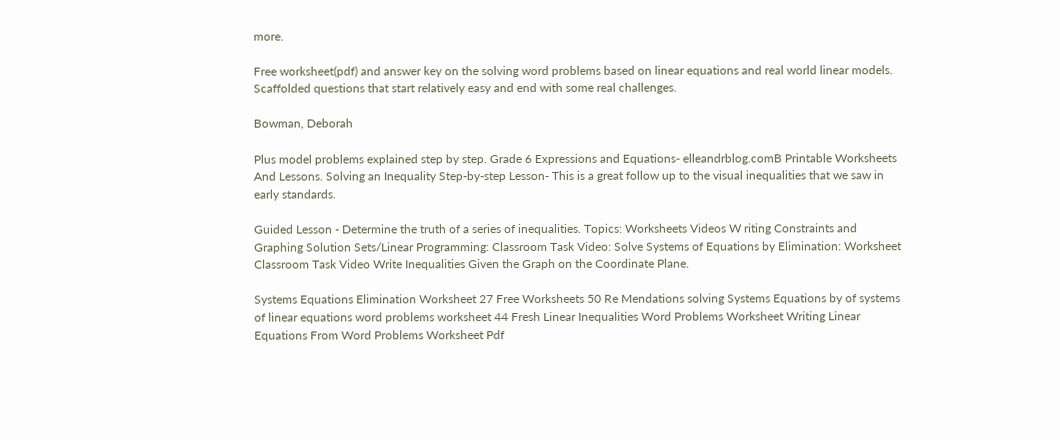more.

Free worksheet(pdf) and answer key on the solving word problems based on linear equations and real world linear models. Scaffolded questions that start relatively easy and end with some real challenges.

Bowman, Deborah

Plus model problems explained step by step. Grade 6 Expressions and Equations- elleandrblog.comB Printable Worksheets And Lessons. Solving an Inequality Step-by-step Lesson- This is a great follow up to the visual inequalities that we saw in early standards.

Guided Lesson - Determine the truth of a series of inequalities. Topics: Worksheets Videos W riting Constraints and Graphing Solution Sets/Linear Programming: Classroom Task Video: Solve Systems of Equations by Elimination: Worksheet Classroom Task Video Write Inequalities Given the Graph on the Coordinate Plane.

Systems Equations Elimination Worksheet 27 Free Worksheets 50 Re Mendations solving Systems Equations by of systems of linear equations word problems worksheet 44 Fresh Linear Inequalities Word Problems Worksheet Writing Linear Equations From Word Problems Worksheet Pdf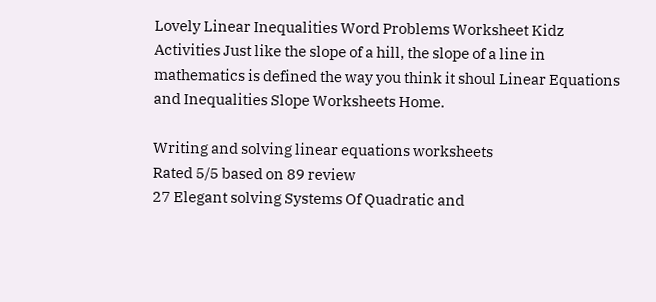Lovely Linear Inequalities Word Problems Worksheet Kidz Activities Just like the slope of a hill, the slope of a line in mathematics is defined the way you think it shoul Linear Equations and Inequalities Slope Worksheets Home.

Writing and solving linear equations worksheets
Rated 5/5 based on 89 review
27 Elegant solving Systems Of Quadratic and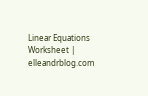Linear Equations Worksheet | elleandrblog.com